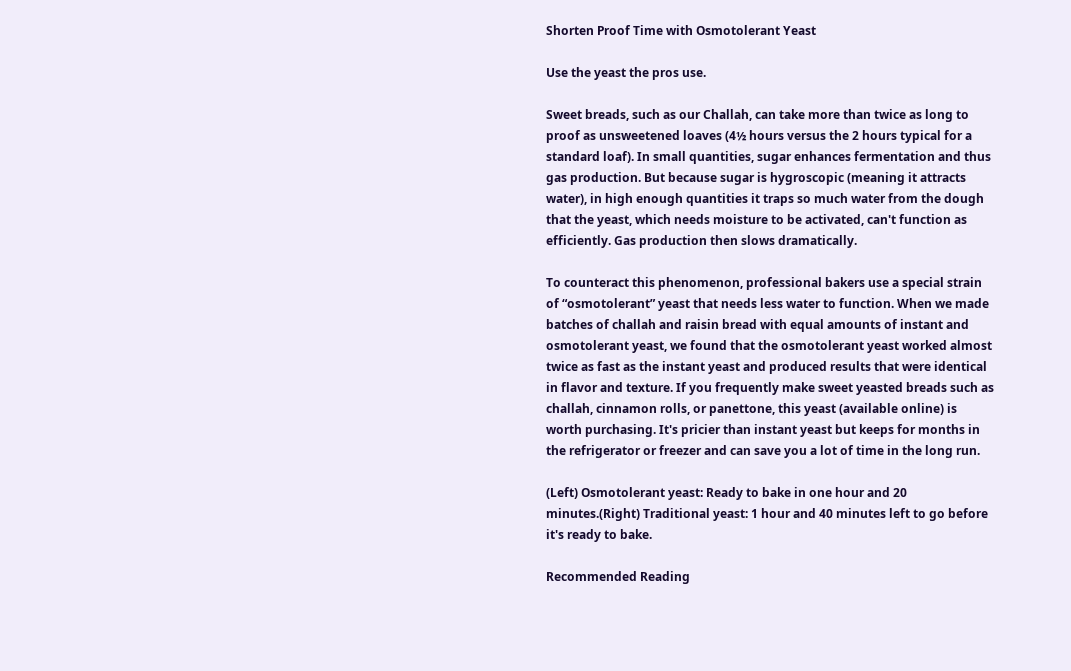Shorten Proof Time with Osmotolerant Yeast

Use the yeast the pros use.

Sweet breads, such as our Challah, can take more than twice as long to proof as unsweetened loaves (4½ hours versus the 2 hours typical for a standard loaf). In small quantities, sugar enhances fermentation and thus gas production. But because sugar is hygroscopic (meaning it attracts water), in high enough quantities it traps so much water from the dough that the yeast, which needs moisture to be activated, can't function as efficiently. Gas production then slows dramatically.

To counteract this phenomenon, professional bakers use a special strain of “osmotolerant” yeast that needs less water to function. When we made batches of challah and raisin bread with equal amounts of instant and osmotolerant yeast, we found that the osmotolerant yeast worked almost twice as fast as the instant yeast and produced results that were identical in flavor and texture. If you frequently make sweet yeasted breads such as challah, cinnamon rolls, or panettone, this yeast (available online) is worth purchasing. It's pricier than instant yeast but keeps for months in the refrigerator or freezer and can save you a lot of time in the long run.

(Left) Osmotolerant yeast: Ready to bake in one hour and 20 minutes.(Right) Traditional yeast: 1 hour and 40 minutes left to go before it's ready to bake.

Recommended Reading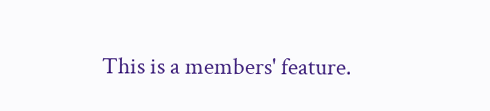This is a members' feature.